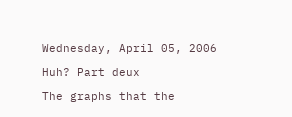Wednesday, April 05, 2006

Huh? Part deux

The graphs that the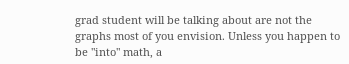grad student will be talking about are not the graphs most of you envision. Unless you happen to be "into" math, a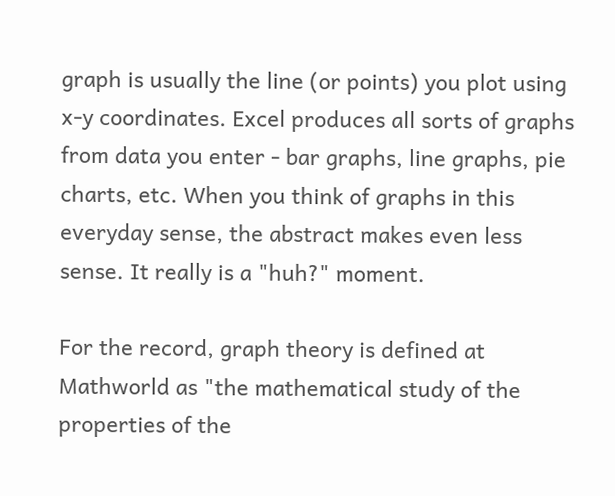graph is usually the line (or points) you plot using x-y coordinates. Excel produces all sorts of graphs from data you enter - bar graphs, line graphs, pie charts, etc. When you think of graphs in this everyday sense, the abstract makes even less sense. It really is a "huh?" moment.

For the record, graph theory is defined at Mathworld as "the mathematical study of the properties of the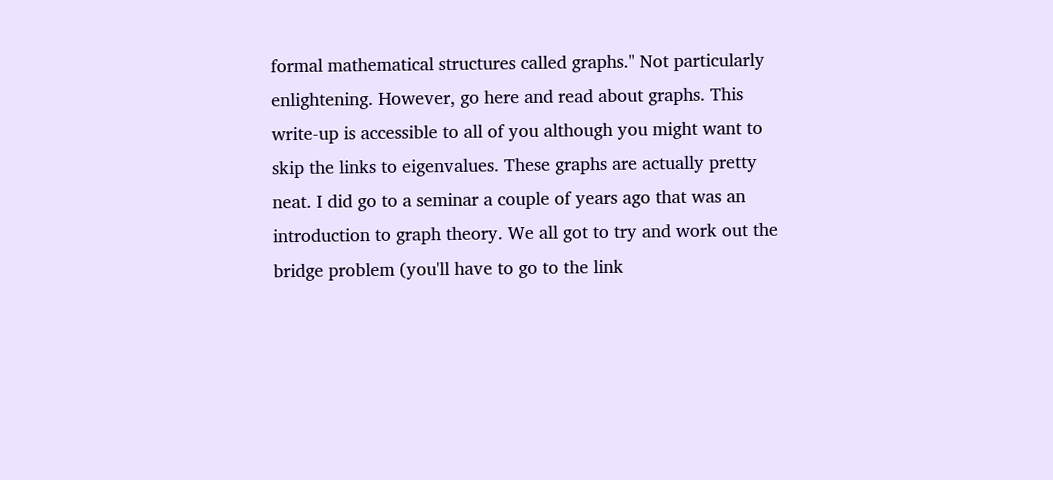formal mathematical structures called graphs." Not particularly enlightening. However, go here and read about graphs. This write-up is accessible to all of you although you might want to skip the links to eigenvalues. These graphs are actually pretty neat. I did go to a seminar a couple of years ago that was an introduction to graph theory. We all got to try and work out the bridge problem (you'll have to go to the link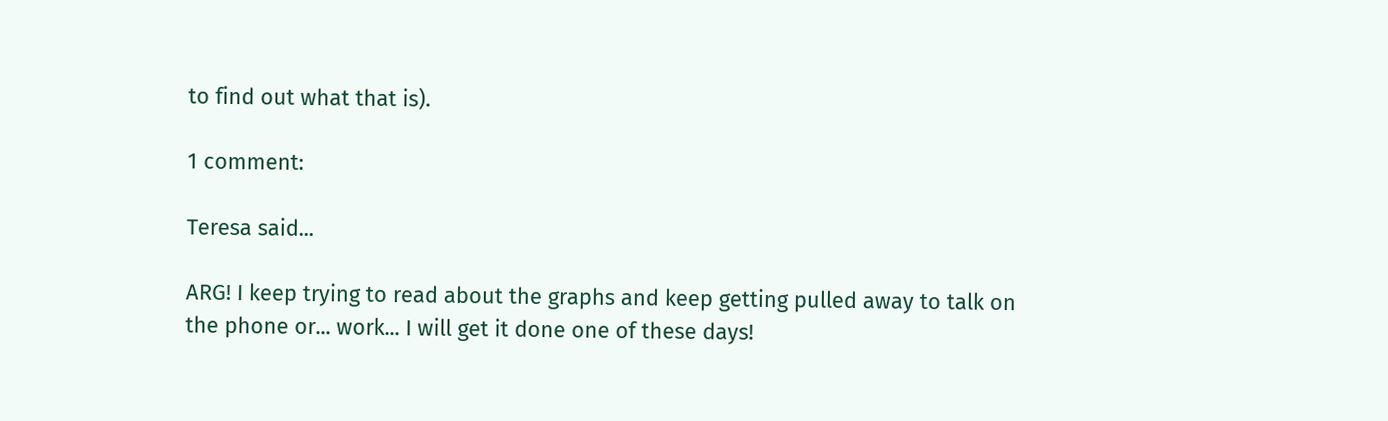to find out what that is).

1 comment:

Teresa said...

ARG! I keep trying to read about the graphs and keep getting pulled away to talk on the phone or... work... I will get it done one of these days!